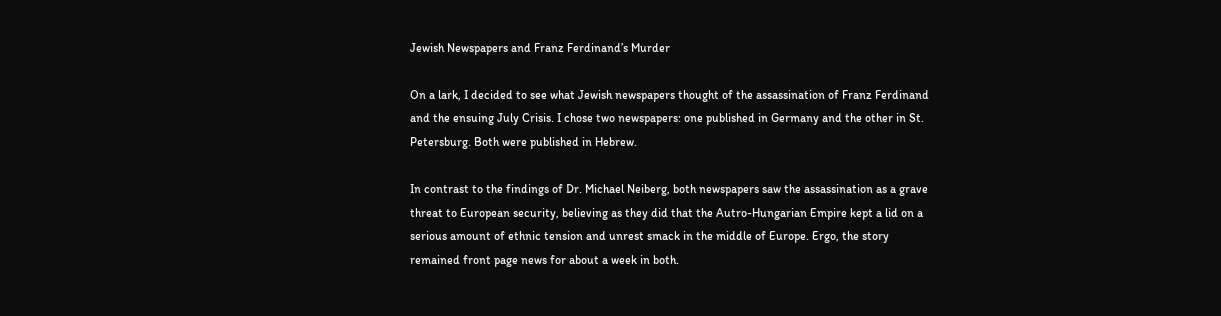Jewish Newspapers and Franz Ferdinand’s Murder

On a lark, I decided to see what Jewish newspapers thought of the assassination of Franz Ferdinand and the ensuing July Crisis. I chose two newspapers: one published in Germany and the other in St. Petersburg. Both were published in Hebrew.

In contrast to the findings of Dr. Michael Neiberg, both newspapers saw the assassination as a grave threat to European security, believing as they did that the Autro-Hungarian Empire kept a lid on a serious amount of ethnic tension and unrest smack in the middle of Europe. Ergo, the story remained front page news for about a week in both.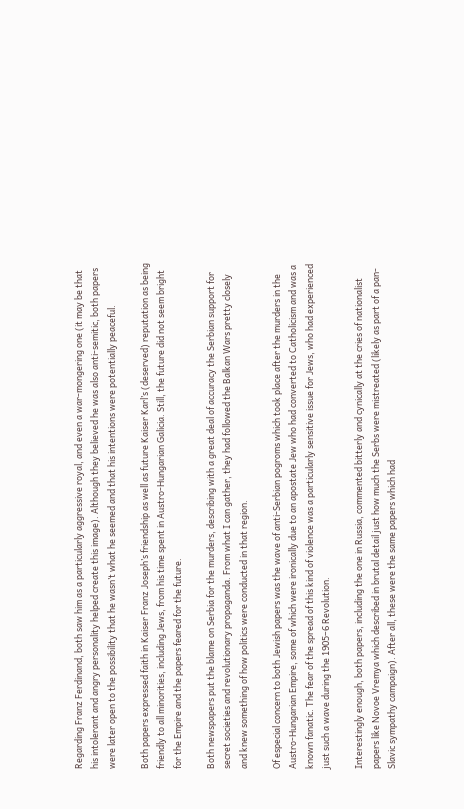Regarding Franz Ferdinand, both saw him as a particularly aggressive royal, and even a war-mongering one (it may be that his intolerant and angry personality helped create this image). Although they believed he was also anti-semitic, both papers were later open to the possibility that he wasn’t what he seemed and that his intentions were potentially peaceful.

Both papers expressed faith in Kaiser Franz Joseph’s friendship as well as future Kaiser Karl’s (deserved) reputation as being friendly to all minorities, including Jews, from his time spent in Austro-Hungarian Galicia. Still, the future did not seem bright for the Empire and the papers feared for the future.

Both newspapers put the blame on Serbia for the murders, describing with a great deal of accuracy the Serbian support for secret societies and revolutionary propaganda. From what I can gather, they had followed the Balkan Wars pretty closely and knew something of how politics were conducted in that region.

Of especial concern to both Jewish papers was the wave of anti-Serbian pogroms which took place after the murders in the Austro-Hungarian Empire, some of which were ironically due to an apostate Jew who had converted to Catholicism and was a known fanatic. The fear of the spread of this kind of violence was a particularly sensitive issue for Jews, who had experienced just such a wave during the 1905–6 Revolution.

Interestingly enough, both papers, including the one in Russia, commented bitterly and cynically at the cries of nationalist papers like Novoe Vremya which described in brutal detail just how much the Serbs were mistreated (likely as part of a pan-Slavic sympathy campaign). After all, these were the same papers which had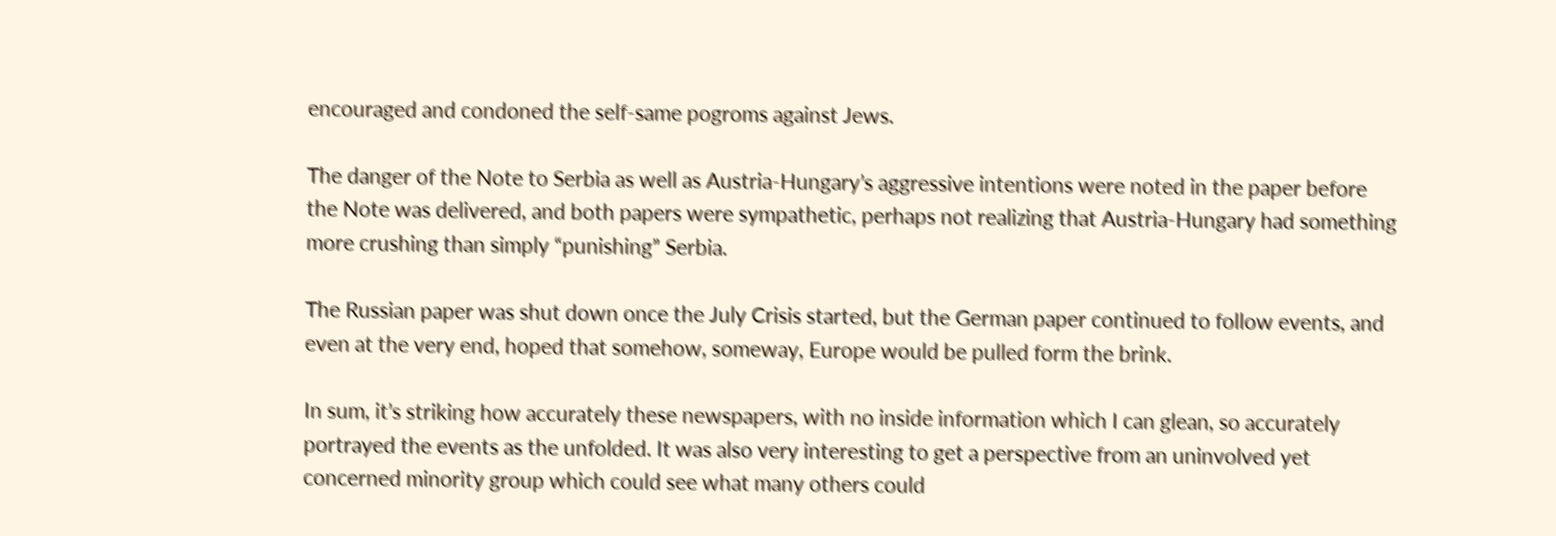encouraged and condoned the self-same pogroms against Jews.

The danger of the Note to Serbia as well as Austria-Hungary’s aggressive intentions were noted in the paper before the Note was delivered, and both papers were sympathetic, perhaps not realizing that Austria-Hungary had something more crushing than simply “punishing” Serbia.

The Russian paper was shut down once the July Crisis started, but the German paper continued to follow events, and even at the very end, hoped that somehow, someway, Europe would be pulled form the brink.

In sum, it’s striking how accurately these newspapers, with no inside information which I can glean, so accurately portrayed the events as the unfolded. It was also very interesting to get a perspective from an uninvolved yet concerned minority group which could see what many others could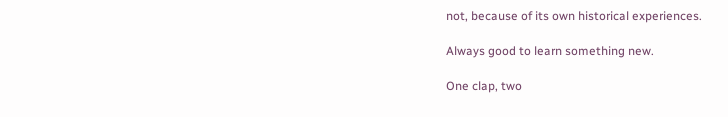not, because of its own historical experiences.

Always good to learn something new.

One clap, two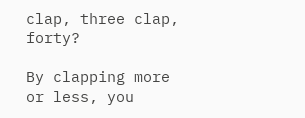clap, three clap, forty?

By clapping more or less, you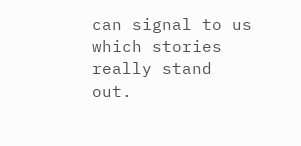can signal to us which stories really stand out.